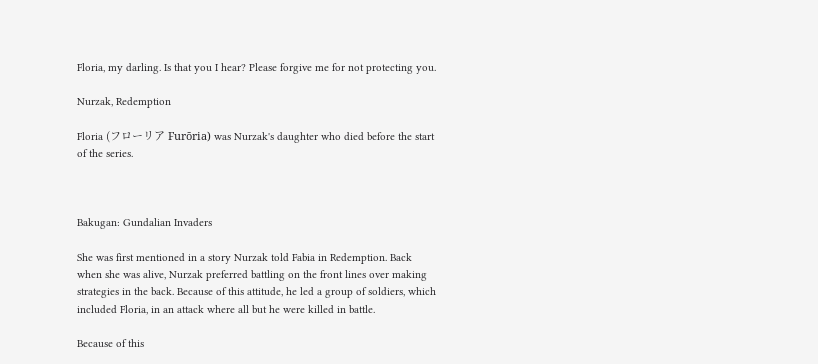Floria, my darling. Is that you I hear? Please forgive me for not protecting you.

Nurzak, Redemption

Floria (フローリア Furōria) was Nurzak's daughter who died before the start of the series.



Bakugan: Gundalian Invaders

She was first mentioned in a story Nurzak told Fabia in Redemption. Back when she was alive, Nurzak preferred battling on the front lines over making strategies in the back. Because of this attitude, he led a group of soldiers, which included Floria, in an attack where all but he were killed in battle.

Because of this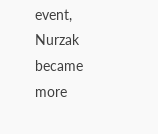event, Nurzak became more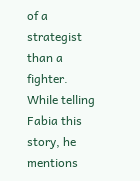of a strategist than a fighter. While telling Fabia this story, he mentions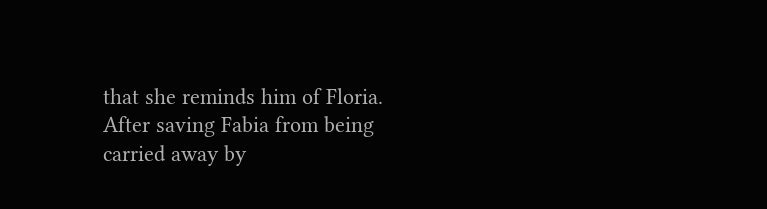that she reminds him of Floria. After saving Fabia from being carried away by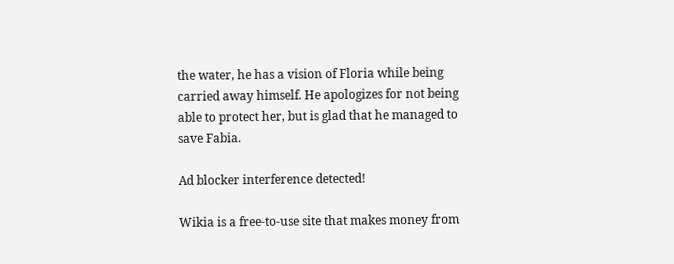the water, he has a vision of Floria while being carried away himself. He apologizes for not being able to protect her, but is glad that he managed to save Fabia.

Ad blocker interference detected!

Wikia is a free-to-use site that makes money from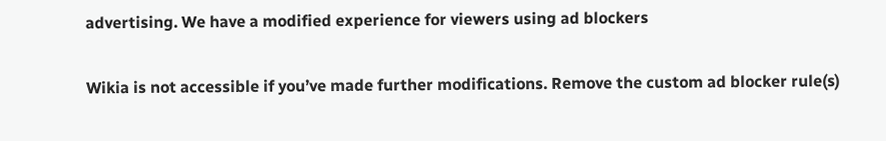advertising. We have a modified experience for viewers using ad blockers

Wikia is not accessible if you’ve made further modifications. Remove the custom ad blocker rule(s)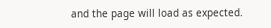and the page will load as expected.